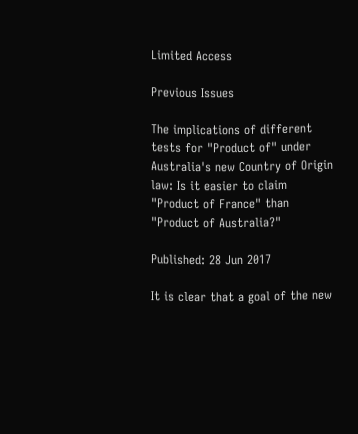Limited Access

Previous Issues

The implications of different tests for "Product of" under Australia's new Country of Origin law: Is it easier to claim "Product of France" than "Product of Australia?"

Published: 28 Jun 2017

It is clear that a goal of the new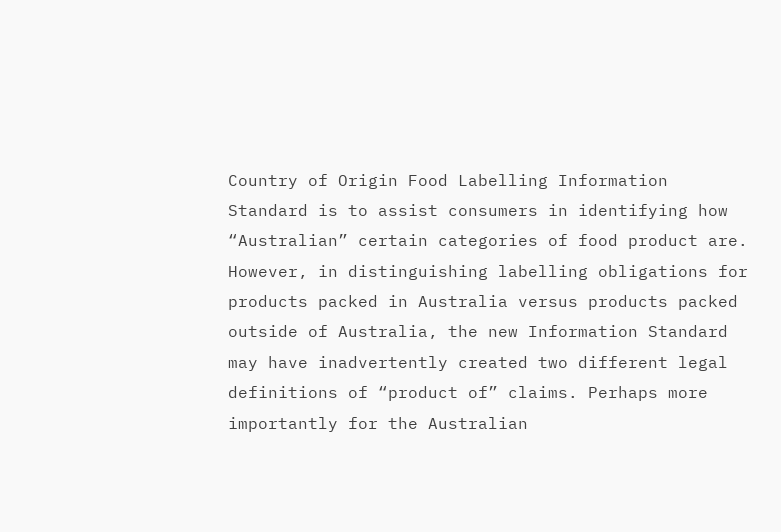Country of Origin Food Labelling Information Standard is to assist consumers in identifying how “Australian” certain categories of food product are. However, in distinguishing labelling obligations for products packed in Australia versus products packed outside of Australia, the new Information Standard may have inadvertently created two different legal definitions of “product of” claims. Perhaps more importantly for the Australian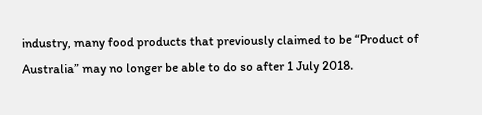industry, many food products that previously claimed to be “Product of Australia” may no longer be able to do so after 1 July 2018.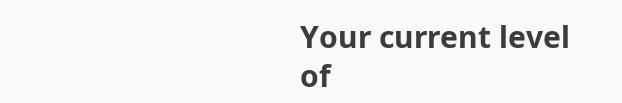Your current level of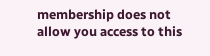membership does not allow you access to this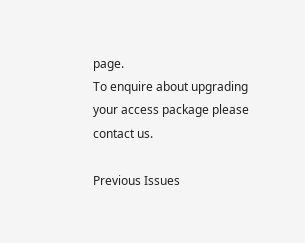page.
To enquire about upgrading your access package please contact us.

Previous Issues